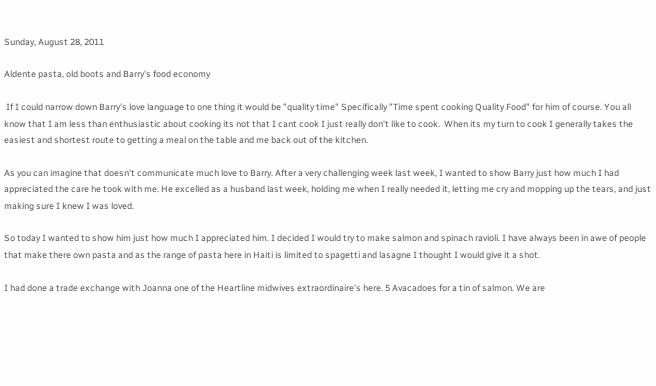Sunday, August 28, 2011

Aldente pasta, old boots and Barry's food economy

 If I could narrow down Barry's love language to one thing it would be "quality time" Specifically "Time spent cooking Quality Food" for him of course. You all know that I am less than enthusiastic about cooking its not that I cant cook I just really don't like to cook.  When its my turn to cook I generally takes the easiest and shortest route to getting a meal on the table and me back out of the kitchen.

As you can imagine that doesn't communicate much love to Barry. After a very challenging week last week, I wanted to show Barry just how much I had appreciated the care he took with me. He excelled as a husband last week, holding me when I really needed it, letting me cry and mopping up the tears, and just making sure I knew I was loved.

So today I wanted to show him just how much I appreciated him. I decided I would try to make salmon and spinach ravioli. I have always been in awe of people that make there own pasta and as the range of pasta here in Haiti is limited to spagetti and lasagne I thought I would give it a shot.

I had done a trade exchange with Joanna one of the Heartline midwives extraordinaire's here. 5 Avacadoes for a tin of salmon. We are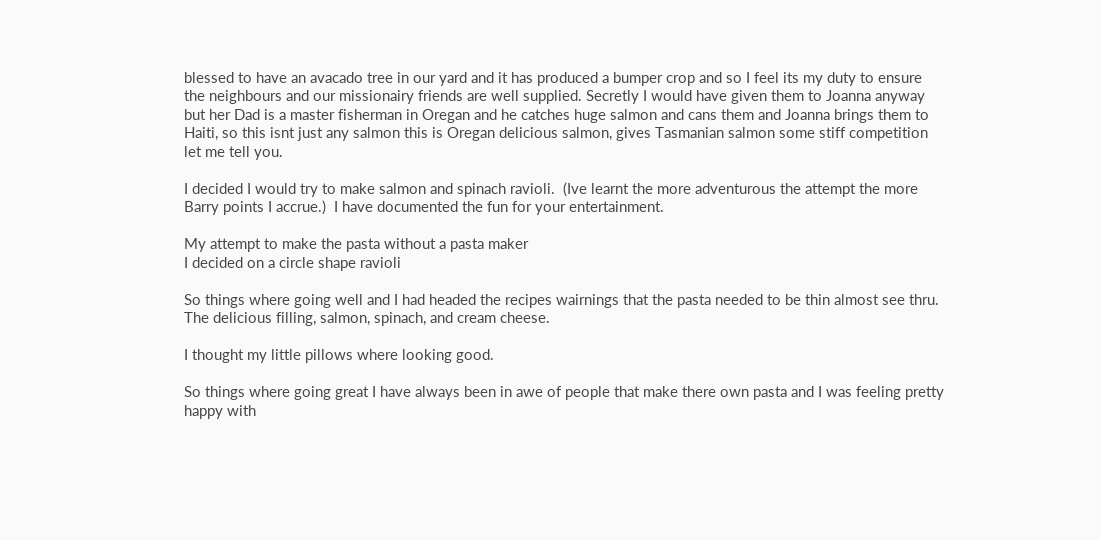blessed to have an avacado tree in our yard and it has produced a bumper crop and so I feel its my duty to ensure the neighbours and our missionairy friends are well supplied. Secretly I would have given them to Joanna anyway but her Dad is a master fisherman in Oregan and he catches huge salmon and cans them and Joanna brings them to Haiti, so this isnt just any salmon this is Oregan delicious salmon, gives Tasmanian salmon some stiff competition let me tell you.

I decided I would try to make salmon and spinach ravioli.  (Ive learnt the more adventurous the attempt the more Barry points I accrue.)  I have documented the fun for your entertainment.

My attempt to make the pasta without a pasta maker
I decided on a circle shape ravioli

So things where going well and I had headed the recipes wairnings that the pasta needed to be thin almost see thru.
The delicious filling, salmon, spinach, and cream cheese.

I thought my little pillows where looking good.

So things where going great I have always been in awe of people that make there own pasta and I was feeling pretty happy with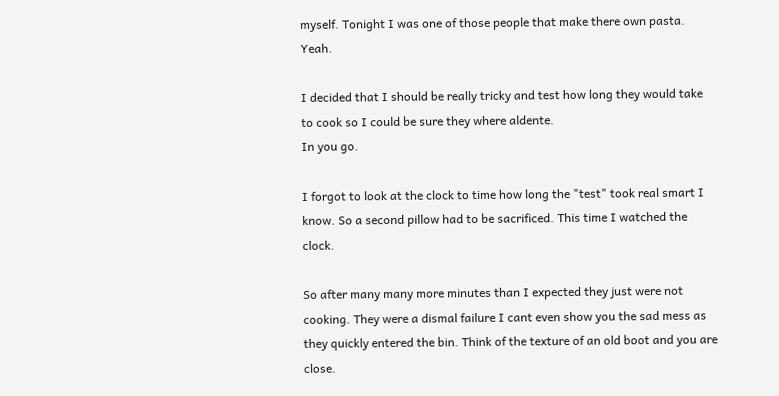myself. Tonight I was one of those people that make there own pasta. Yeah.

I decided that I should be really tricky and test how long they would take to cook so I could be sure they where aldente.
In you go.

I forgot to look at the clock to time how long the "test" took real smart I know. So a second pillow had to be sacrificed. This time I watched the clock.

So after many many more minutes than I expected they just were not cooking. They were a dismal failure I cant even show you the sad mess as they quickly entered the bin. Think of the texture of an old boot and you are close.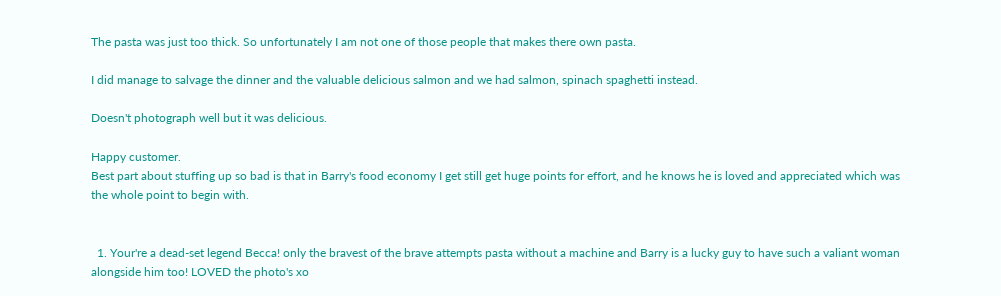The pasta was just too thick. So unfortunately I am not one of those people that makes there own pasta.

I did manage to salvage the dinner and the valuable delicious salmon and we had salmon, spinach spaghetti instead.

Doesn't photograph well but it was delicious.

Happy customer.
Best part about stuffing up so bad is that in Barry's food economy I get still get huge points for effort, and he knows he is loved and appreciated which was the whole point to begin with.


  1. Your're a dead-set legend Becca! only the bravest of the brave attempts pasta without a machine and Barry is a lucky guy to have such a valiant woman alongside him too! LOVED the photo's xo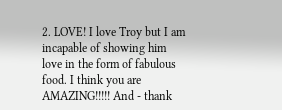2. LOVE! I love Troy but I am incapable of showing him love in the form of fabulous food. I think you are AMAZING!!!!! And - thank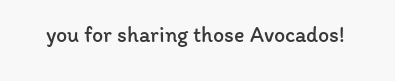you for sharing those Avocados!